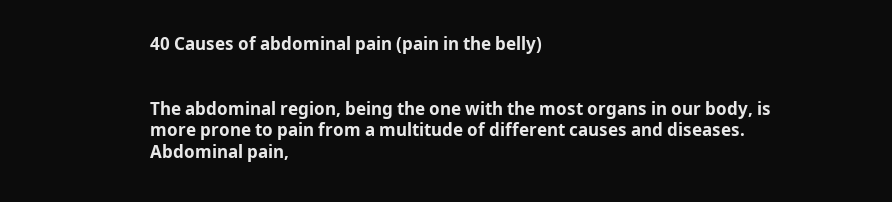40 Causes of abdominal pain (pain in the belly)


The abdominal region, being the one with the most organs in our body, is more prone to pain from a multitude of different causes and diseases. Abdominal pain,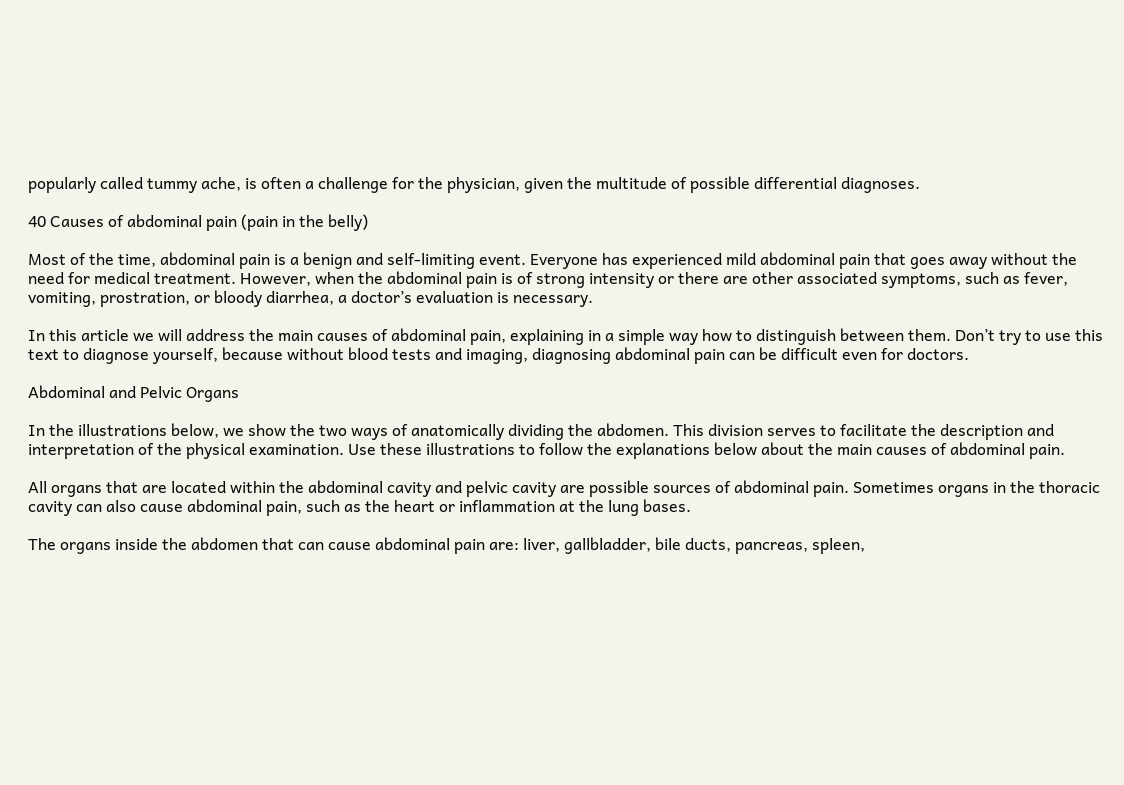popularly called tummy ache, is often a challenge for the physician, given the multitude of possible differential diagnoses.

40 Causes of abdominal pain (pain in the belly)

Most of the time, abdominal pain is a benign and self-limiting event. Everyone has experienced mild abdominal pain that goes away without the need for medical treatment. However, when the abdominal pain is of strong intensity or there are other associated symptoms, such as fever, vomiting, prostration, or bloody diarrhea, a doctor’s evaluation is necessary.

In this article we will address the main causes of abdominal pain, explaining in a simple way how to distinguish between them. Don’t try to use this text to diagnose yourself, because without blood tests and imaging, diagnosing abdominal pain can be difficult even for doctors.

Abdominal and Pelvic Organs

In the illustrations below, we show the two ways of anatomically dividing the abdomen. This division serves to facilitate the description and interpretation of the physical examination. Use these illustrations to follow the explanations below about the main causes of abdominal pain.

All organs that are located within the abdominal cavity and pelvic cavity are possible sources of abdominal pain. Sometimes organs in the thoracic cavity can also cause abdominal pain, such as the heart or inflammation at the lung bases.

The organs inside the abdomen that can cause abdominal pain are: liver, gallbladder, bile ducts, pancreas, spleen,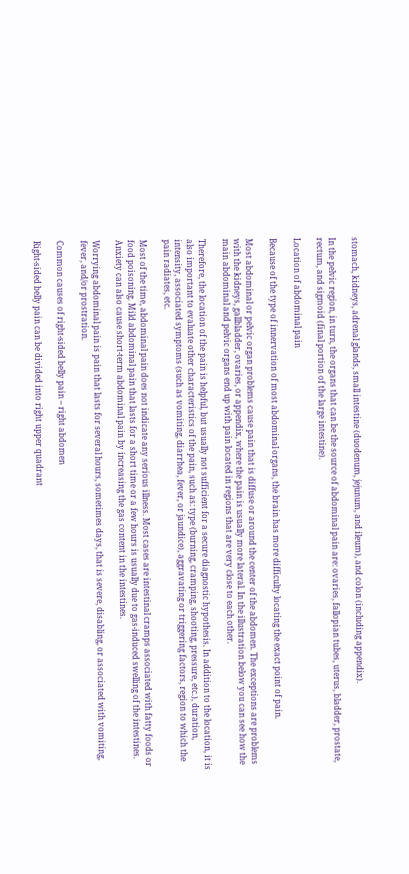stomach, kidneys, adrenal glands, small intestine (duodenum, jejunum, and ileum), and colon (including appendix).

In the pelvic region, in turn, the organs that can be the source of abdominal pain are: ovaries, fallopian tubes, uterus, bladder, prostate, rectum, and sigmoid (final portion of the large intestine).

Location of abdominal pain

Because of the type of innervation of most abdominal organs, the brain has more difficulty locating the exact point of pain.

Most abdominal or pelvic organ problems cause pain that is diffuse or around the center of the abdomen. The exceptions are problems with the kidneys, gallbladder, ovaries, or appendix, where the pain is usually more lateral. In the illustration below you can see how the main abdominal and pelvic organs end up with pain located in regions that are very close to each other.

Therefore, the location of the pain is helpful, but usually not sufficient for a secure diagnostic hypothesis. In addition to the location, it is also important to evaluate other characteristics of the pain, such as: type (burning, cramping, shooting, pressure, etc.), duration, intensity, associated symptoms (such as vomiting, diarrhea, fever, or jaundice), aggravating or triggering factors, region to which the pain radiates, etc.

Most of the time, abdominal pain does not indicate any serious illness. Most cases are intestinal cramps associated with fatty foods or food poisoning. Mild abdominal pain that lasts for a short time or a few hours is usually due to gas-induced swelling of the intestines. Anxiety can also cause short-term abdominal pain by increasing the gas content in the intestines.

Worrying abdominal pain is pain that lasts for several hours, sometimes days, that is severe, disabling, or associated with vomiting, fever, and/or prostration.

Common causes of right-sided belly pain – right abdomen

Right-sided belly pain can be divided into right upper quadrant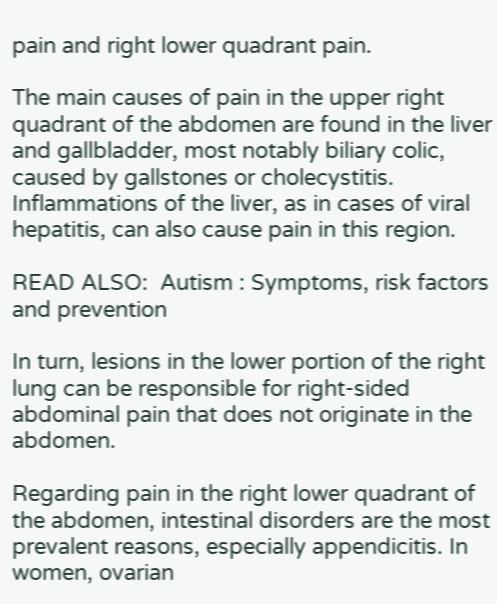pain and right lower quadrant pain.

The main causes of pain in the upper right quadrant of the abdomen are found in the liver and gallbladder, most notably biliary colic, caused by gallstones or cholecystitis. Inflammations of the liver, as in cases of viral hepatitis, can also cause pain in this region.

READ ALSO:  Autism : Symptoms, risk factors and prevention

In turn, lesions in the lower portion of the right lung can be responsible for right-sided abdominal pain that does not originate in the abdomen.

Regarding pain in the right lower quadrant of the abdomen, intestinal disorders are the most prevalent reasons, especially appendicitis. In women, ovarian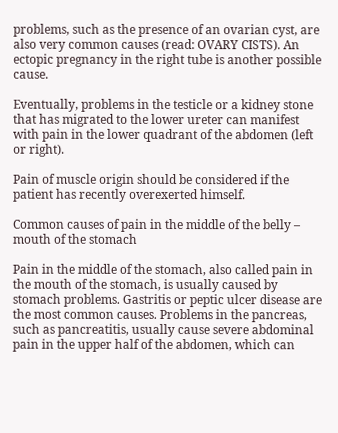problems, such as the presence of an ovarian cyst, are also very common causes (read: OVARY CISTS). An ectopic pregnancy in the right tube is another possible cause.

Eventually, problems in the testicle or a kidney stone that has migrated to the lower ureter can manifest with pain in the lower quadrant of the abdomen (left or right).

Pain of muscle origin should be considered if the patient has recently overexerted himself.

Common causes of pain in the middle of the belly – mouth of the stomach

Pain in the middle of the stomach, also called pain in the mouth of the stomach, is usually caused by stomach problems. Gastritis or peptic ulcer disease are the most common causes. Problems in the pancreas, such as pancreatitis, usually cause severe abdominal pain in the upper half of the abdomen, which can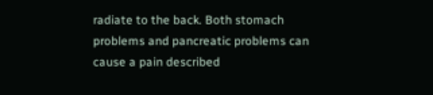radiate to the back. Both stomach problems and pancreatic problems can cause a pain described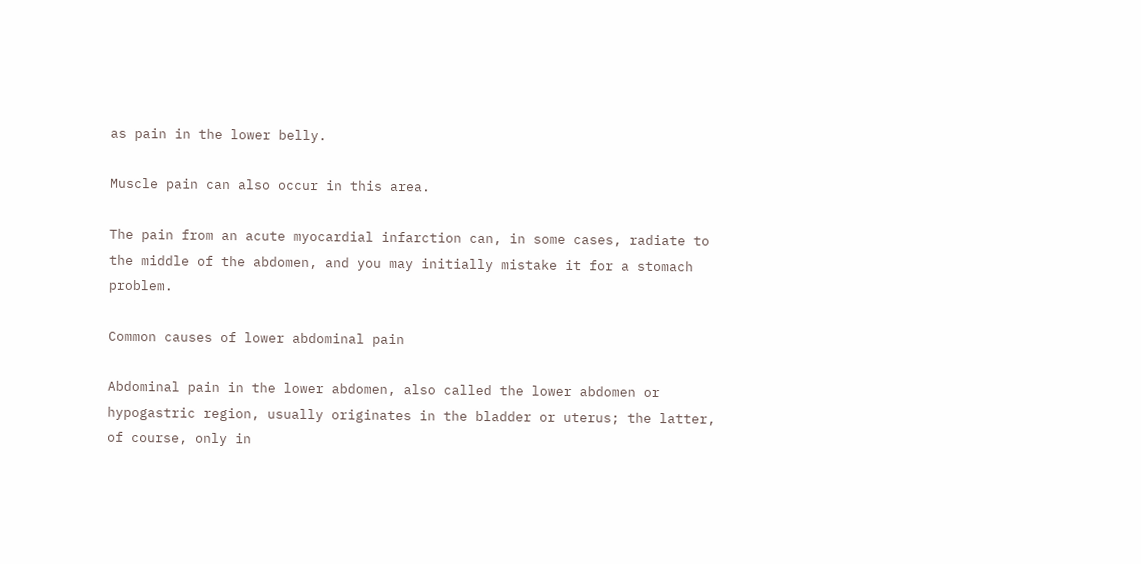as pain in the lower belly.

Muscle pain can also occur in this area.

The pain from an acute myocardial infarction can, in some cases, radiate to the middle of the abdomen, and you may initially mistake it for a stomach problem.

Common causes of lower abdominal pain

Abdominal pain in the lower abdomen, also called the lower abdomen or hypogastric region, usually originates in the bladder or uterus; the latter, of course, only in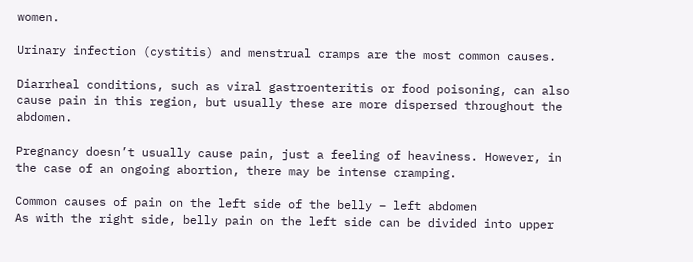women.

Urinary infection (cystitis) and menstrual cramps are the most common causes.

Diarrheal conditions, such as viral gastroenteritis or food poisoning, can also cause pain in this region, but usually these are more dispersed throughout the abdomen.

Pregnancy doesn’t usually cause pain, just a feeling of heaviness. However, in the case of an ongoing abortion, there may be intense cramping.

Common causes of pain on the left side of the belly – left abdomen
As with the right side, belly pain on the left side can be divided into upper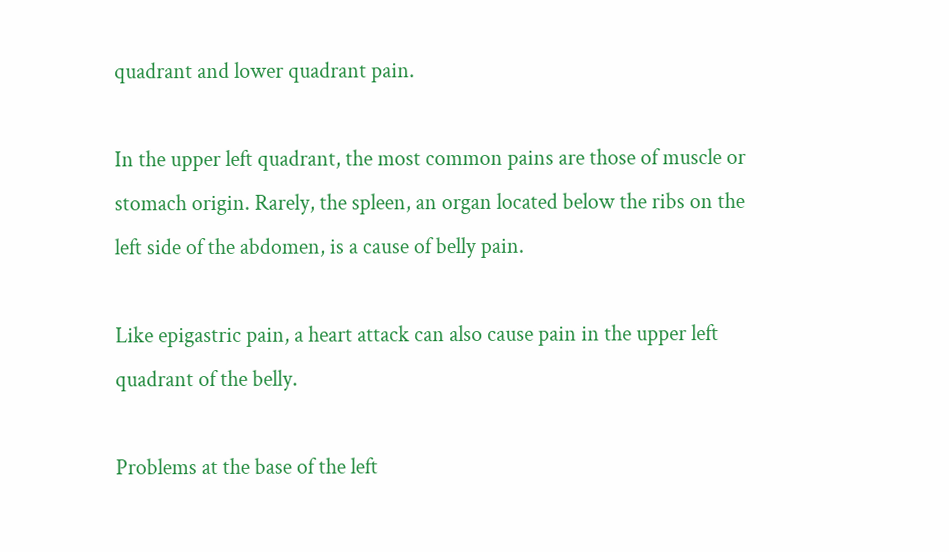quadrant and lower quadrant pain.

In the upper left quadrant, the most common pains are those of muscle or stomach origin. Rarely, the spleen, an organ located below the ribs on the left side of the abdomen, is a cause of belly pain.

Like epigastric pain, a heart attack can also cause pain in the upper left quadrant of the belly.

Problems at the base of the left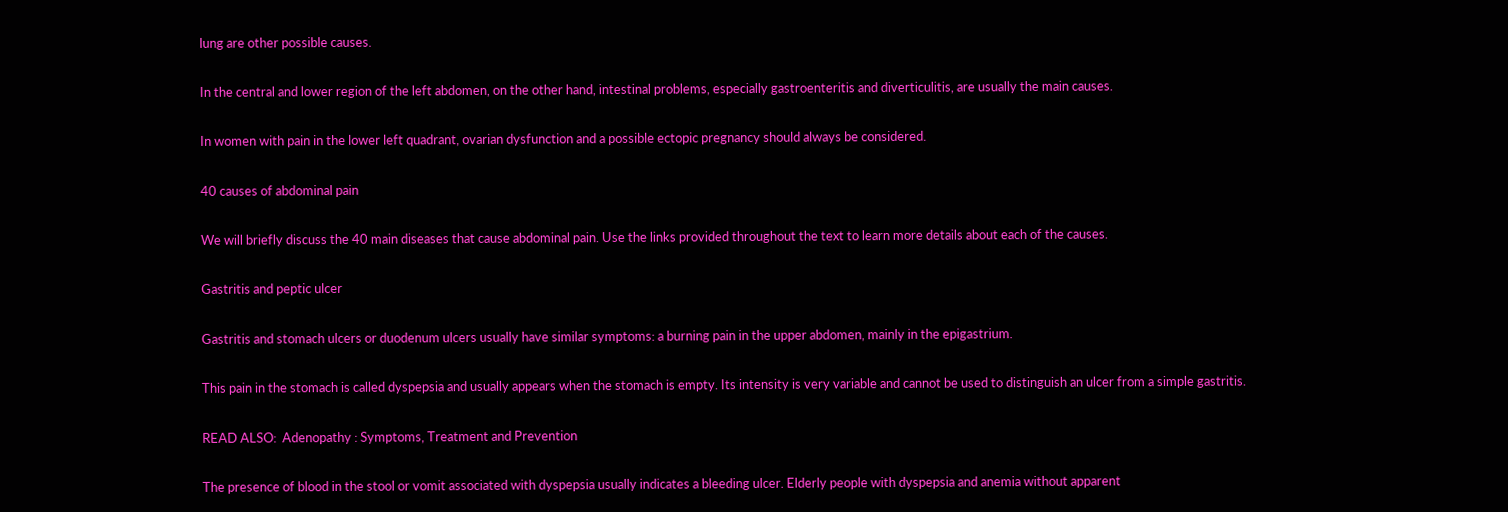lung are other possible causes.

In the central and lower region of the left abdomen, on the other hand, intestinal problems, especially gastroenteritis and diverticulitis, are usually the main causes.

In women with pain in the lower left quadrant, ovarian dysfunction and a possible ectopic pregnancy should always be considered.

40 causes of abdominal pain

We will briefly discuss the 40 main diseases that cause abdominal pain. Use the links provided throughout the text to learn more details about each of the causes.

Gastritis and peptic ulcer

Gastritis and stomach ulcers or duodenum ulcers usually have similar symptoms: a burning pain in the upper abdomen, mainly in the epigastrium.

This pain in the stomach is called dyspepsia and usually appears when the stomach is empty. Its intensity is very variable and cannot be used to distinguish an ulcer from a simple gastritis.

READ ALSO:  Adenopathy : Symptoms, Treatment and Prevention

The presence of blood in the stool or vomit associated with dyspepsia usually indicates a bleeding ulcer. Elderly people with dyspepsia and anemia without apparent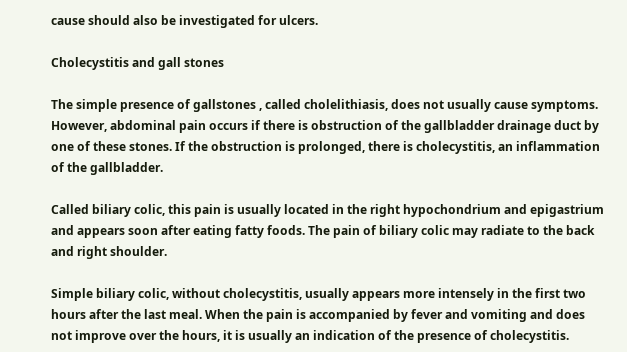cause should also be investigated for ulcers.

Cholecystitis and gall stones

The simple presence of gallstones , called cholelithiasis, does not usually cause symptoms. However, abdominal pain occurs if there is obstruction of the gallbladder drainage duct by one of these stones. If the obstruction is prolonged, there is cholecystitis, an inflammation of the gallbladder.

Called biliary colic, this pain is usually located in the right hypochondrium and epigastrium and appears soon after eating fatty foods. The pain of biliary colic may radiate to the back and right shoulder.

Simple biliary colic, without cholecystitis, usually appears more intensely in the first two hours after the last meal. When the pain is accompanied by fever and vomiting and does not improve over the hours, it is usually an indication of the presence of cholecystitis.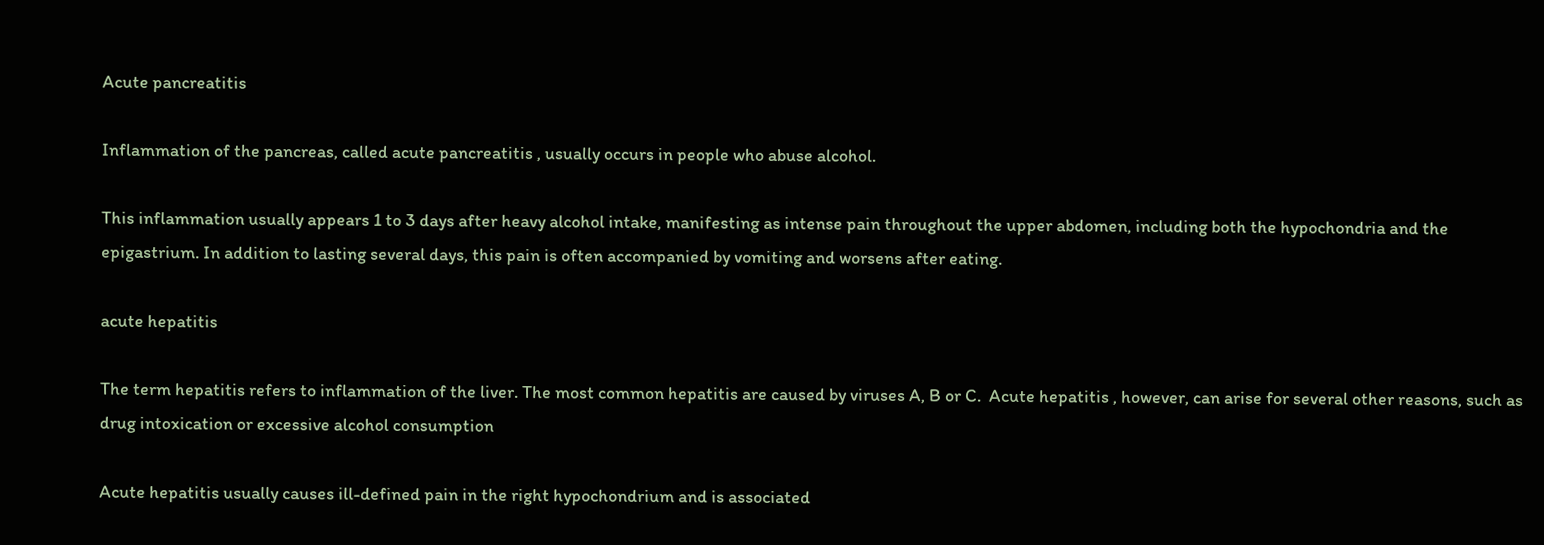Acute pancreatitis

Inflammation of the pancreas, called acute pancreatitis , usually occurs in people who abuse alcohol.

This inflammation usually appears 1 to 3 days after heavy alcohol intake, manifesting as intense pain throughout the upper abdomen, including both the hypochondria and the epigastrium. In addition to lasting several days, this pain is often accompanied by vomiting and worsens after eating.

acute hepatitis

The term hepatitis refers to inflammation of the liver. The most common hepatitis are caused by viruses A, B or C.  Acute hepatitis , however, can arise for several other reasons, such as drug intoxication or excessive alcohol consumption

Acute hepatitis usually causes ill-defined pain in the right hypochondrium and is associated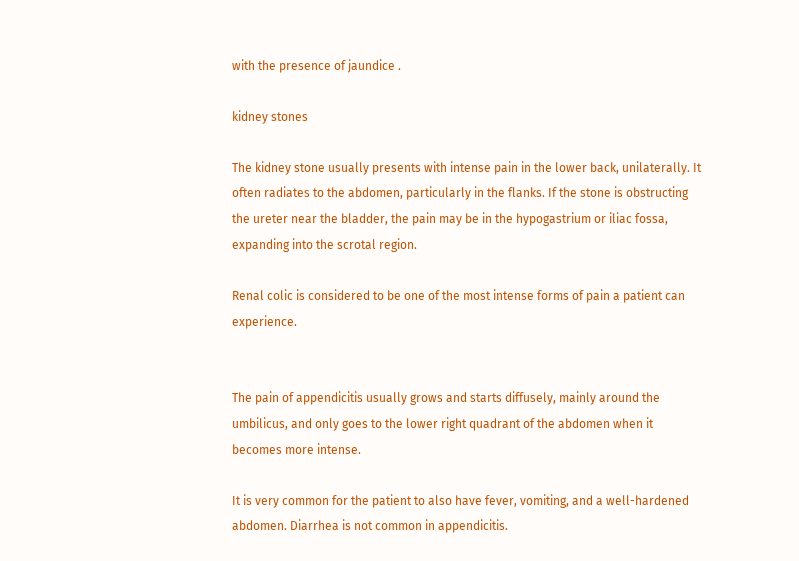with the presence of jaundice .

kidney stones

The kidney stone usually presents with intense pain in the lower back, unilaterally. It often radiates to the abdomen, particularly in the flanks. If the stone is obstructing the ureter near the bladder, the pain may be in the hypogastrium or iliac fossa, expanding into the scrotal region.

Renal colic is considered to be one of the most intense forms of pain a patient can experience.


The pain of appendicitis usually grows and starts diffusely, mainly around the umbilicus, and only goes to the lower right quadrant of the abdomen when it becomes more intense.

It is very common for the patient to also have fever, vomiting, and a well-hardened abdomen. Diarrhea is not common in appendicitis.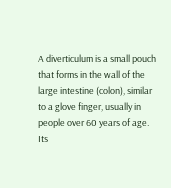A diverticulum is a small pouch that forms in the wall of the large intestine (colon), similar to a glove finger, usually in people over 60 years of age. Its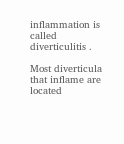inflammation is called  diverticulitis .

Most diverticula that inflame are located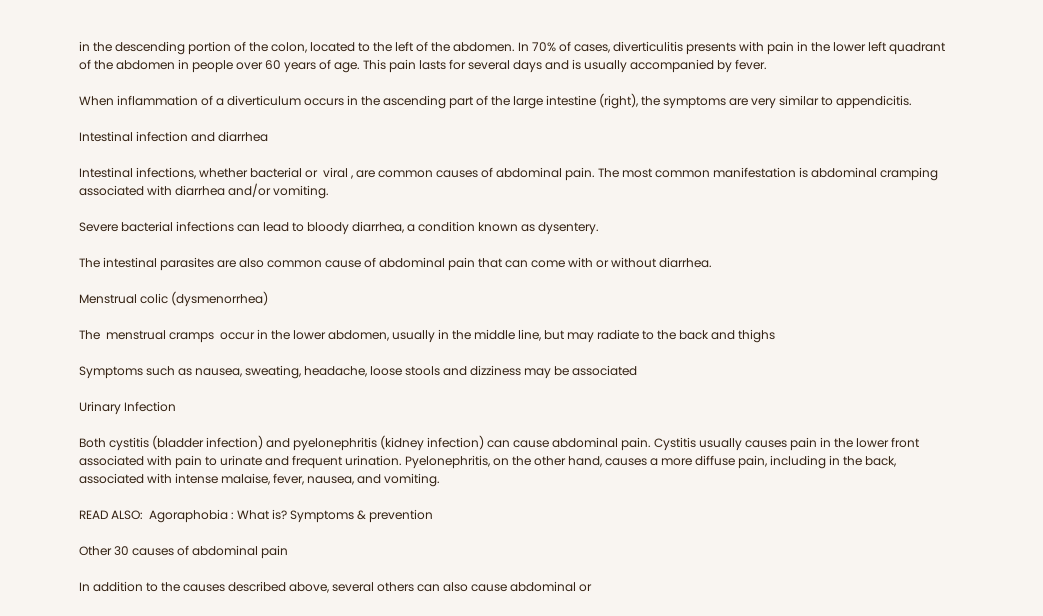in the descending portion of the colon, located to the left of the abdomen. In 70% of cases, diverticulitis presents with pain in the lower left quadrant of the abdomen in people over 60 years of age. This pain lasts for several days and is usually accompanied by fever.

When inflammation of a diverticulum occurs in the ascending part of the large intestine (right), the symptoms are very similar to appendicitis.

Intestinal infection and diarrhea

Intestinal infections, whether bacterial or  viral , are common causes of abdominal pain. The most common manifestation is abdominal cramping associated with diarrhea and/or vomiting.

Severe bacterial infections can lead to bloody diarrhea, a condition known as dysentery.

The intestinal parasites are also common cause of abdominal pain that can come with or without diarrhea.

Menstrual colic (dysmenorrhea)

The  menstrual cramps  occur in the lower abdomen, usually in the middle line, but may radiate to the back and thighs

Symptoms such as nausea, sweating, headache, loose stools and dizziness may be associated

Urinary Infection

Both cystitis (bladder infection) and pyelonephritis (kidney infection) can cause abdominal pain. Cystitis usually causes pain in the lower front associated with pain to urinate and frequent urination. Pyelonephritis, on the other hand, causes a more diffuse pain, including in the back, associated with intense malaise, fever, nausea, and vomiting.

READ ALSO:  Agoraphobia : What is? Symptoms & prevention

Other 30 causes of abdominal pain

In addition to the causes described above, several others can also cause abdominal or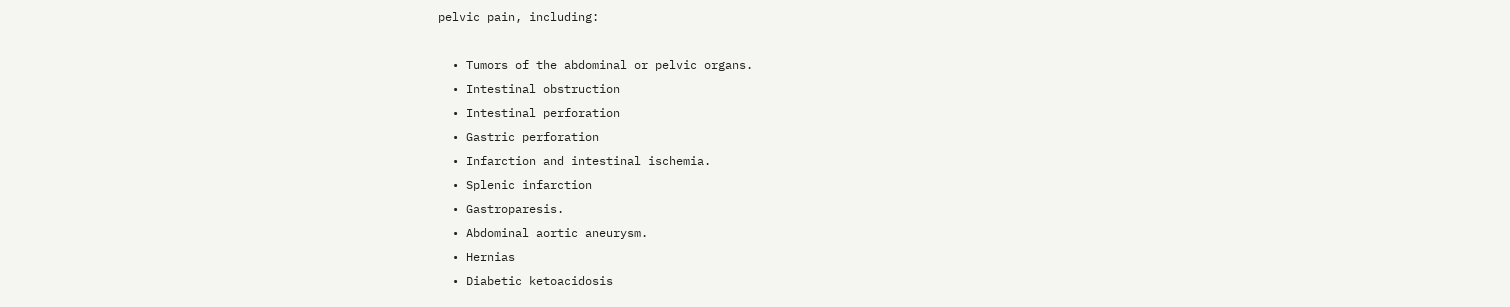pelvic pain, including:

  • Tumors of the abdominal or pelvic organs.
  • Intestinal obstruction
  • Intestinal perforation
  • Gastric perforation
  • Infarction and intestinal ischemia.
  • Splenic infarction
  • Gastroparesis.
  • Abdominal aortic aneurysm.
  • Hernias
  • Diabetic ketoacidosis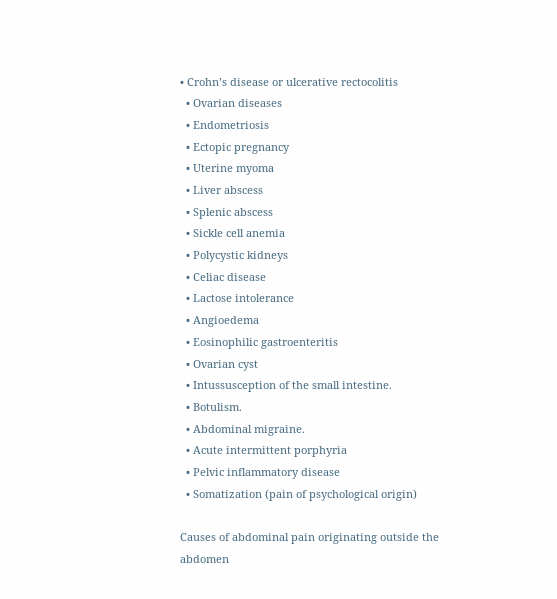• Crohn’s disease or ulcerative rectocolitis
  • Ovarian diseases
  • Endometriosis
  • Ectopic pregnancy
  • Uterine myoma
  • Liver abscess
  • Splenic abscess
  • Sickle cell anemia
  • Polycystic kidneys
  • Celiac disease
  • Lactose intolerance
  • Angioedema
  • Eosinophilic gastroenteritis
  • Ovarian cyst
  • Intussusception of the small intestine.
  • Botulism.
  • Abdominal migraine.
  • Acute intermittent porphyria
  • Pelvic inflammatory disease
  • Somatization (pain of psychological origin)

Causes of abdominal pain originating outside the abdomen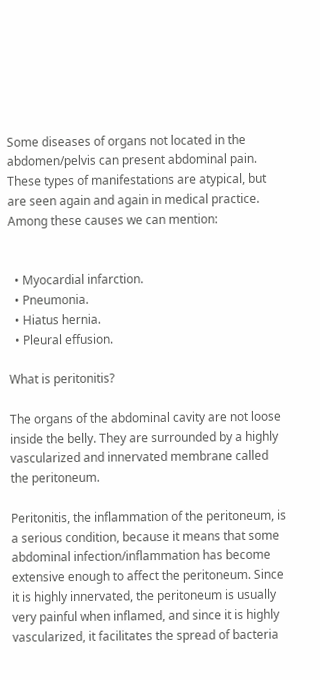Some diseases of organs not located in the abdomen/pelvis can present abdominal pain. These types of manifestations are atypical, but are seen again and again in medical practice. Among these causes we can mention:


  • Myocardial infarction.
  • Pneumonia.
  • Hiatus hernia.
  • Pleural effusion.

What is peritonitis?

The organs of the abdominal cavity are not loose inside the belly. They are surrounded by a highly vascularized and innervated membrane called the peritoneum.

Peritonitis, the inflammation of the peritoneum, is a serious condition, because it means that some abdominal infection/inflammation has become extensive enough to affect the peritoneum. Since it is highly innervated, the peritoneum is usually very painful when inflamed, and since it is highly vascularized, it facilitates the spread of bacteria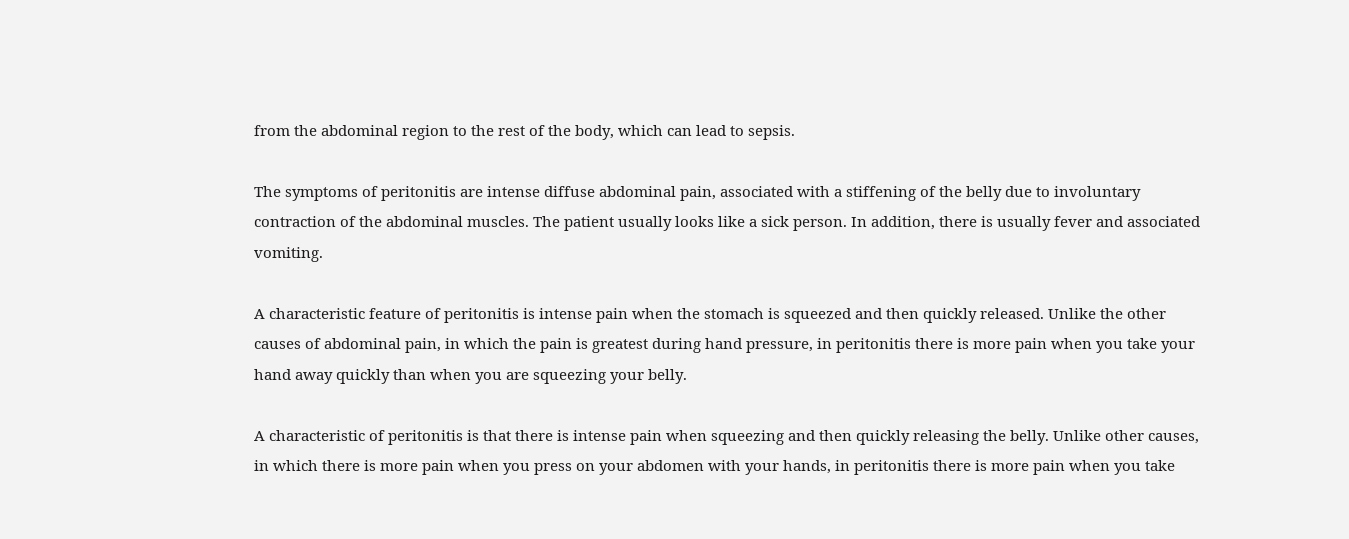from the abdominal region to the rest of the body, which can lead to sepsis.

The symptoms of peritonitis are intense diffuse abdominal pain, associated with a stiffening of the belly due to involuntary contraction of the abdominal muscles. The patient usually looks like a sick person. In addition, there is usually fever and associated vomiting.

A characteristic feature of peritonitis is intense pain when the stomach is squeezed and then quickly released. Unlike the other causes of abdominal pain, in which the pain is greatest during hand pressure, in peritonitis there is more pain when you take your hand away quickly than when you are squeezing your belly.

A characteristic of peritonitis is that there is intense pain when squeezing and then quickly releasing the belly. Unlike other causes, in which there is more pain when you press on your abdomen with your hands, in peritonitis there is more pain when you take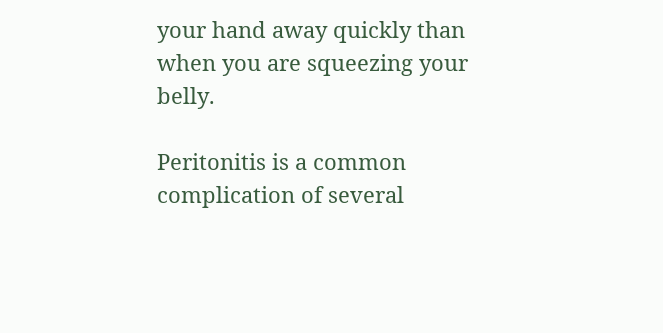your hand away quickly than when you are squeezing your belly.

Peritonitis is a common complication of several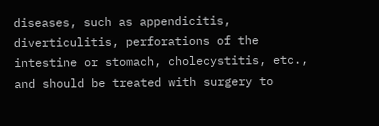diseases, such as appendicitis, diverticulitis, perforations of the intestine or stomach, cholecystitis, etc., and should be treated with surgery to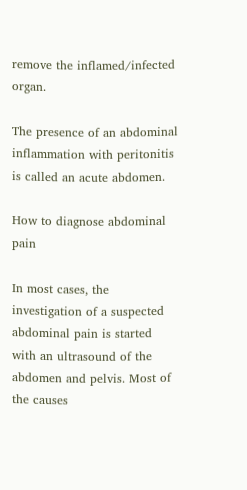remove the inflamed/infected organ.

The presence of an abdominal inflammation with peritonitis is called an acute abdomen.

How to diagnose abdominal pain

In most cases, the investigation of a suspected abdominal pain is started with an ultrasound of the abdomen and pelvis. Most of the causes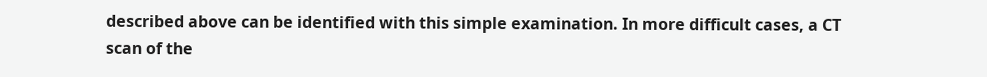described above can be identified with this simple examination. In more difficult cases, a CT scan of the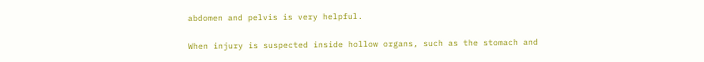abdomen and pelvis is very helpful.

When injury is suspected inside hollow organs, such as the stomach and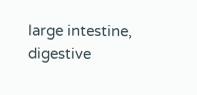large intestine, digestive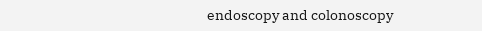endoscopy and colonoscopy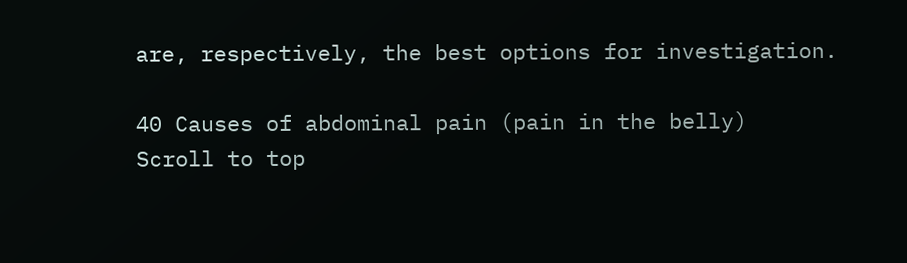are, respectively, the best options for investigation.

40 Causes of abdominal pain (pain in the belly)
Scroll to top